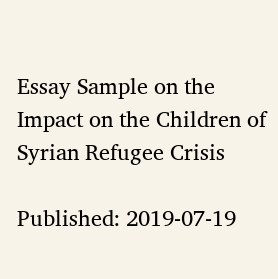Essay Sample on the Impact on the Children of Syrian Refugee Crisis

Published: 2019-07-19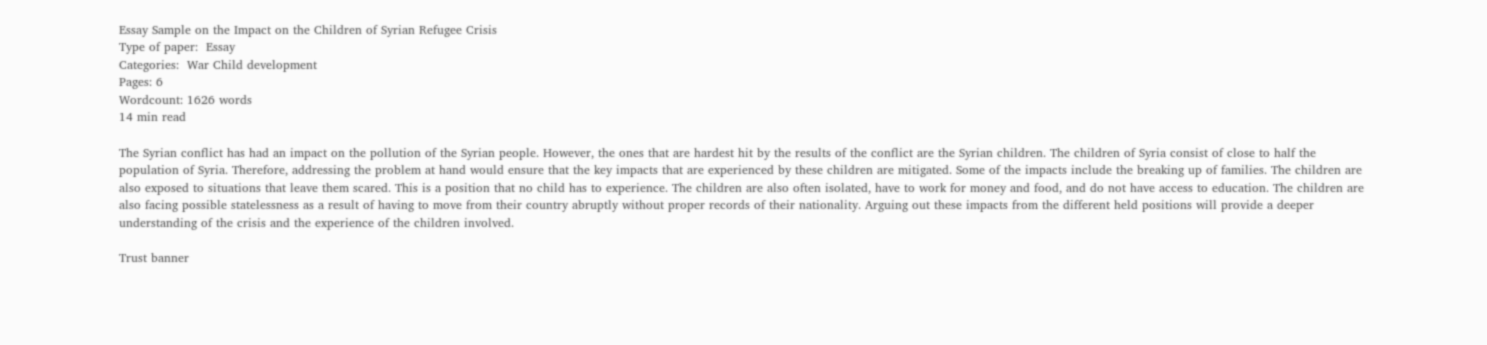Essay Sample on the Impact on the Children of Syrian Refugee Crisis
Type of paper:  Essay
Categories:  War Child development
Pages: 6
Wordcount: 1626 words
14 min read

The Syrian conflict has had an impact on the pollution of the Syrian people. However, the ones that are hardest hit by the results of the conflict are the Syrian children. The children of Syria consist of close to half the population of Syria. Therefore, addressing the problem at hand would ensure that the key impacts that are experienced by these children are mitigated. Some of the impacts include the breaking up of families. The children are also exposed to situations that leave them scared. This is a position that no child has to experience. The children are also often isolated, have to work for money and food, and do not have access to education. The children are also facing possible statelessness as a result of having to move from their country abruptly without proper records of their nationality. Arguing out these impacts from the different held positions will provide a deeper understanding of the crisis and the experience of the children involved.

Trust banner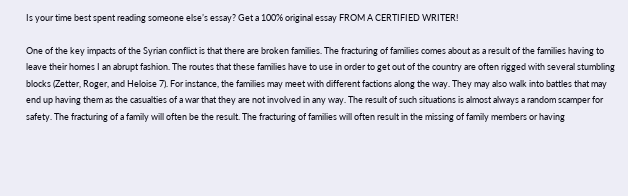Is your time best spent reading someone else’s essay? Get a 100% original essay FROM A CERTIFIED WRITER!

One of the key impacts of the Syrian conflict is that there are broken families. The fracturing of families comes about as a result of the families having to leave their homes I an abrupt fashion. The routes that these families have to use in order to get out of the country are often rigged with several stumbling blocks (Zetter, Roger, and Heloise 7). For instance, the families may meet with different factions along the way. They may also walk into battles that may end up having them as the casualties of a war that they are not involved in any way. The result of such situations is almost always a random scamper for safety. The fracturing of a family will often be the result. The fracturing of families will often result in the missing of family members or having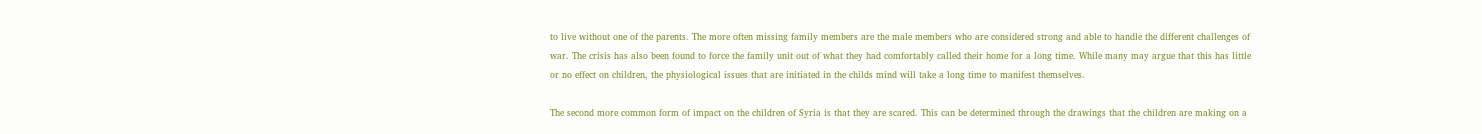to live without one of the parents. The more often missing family members are the male members who are considered strong and able to handle the different challenges of war. The crisis has also been found to force the family unit out of what they had comfortably called their home for a long time. While many may argue that this has little or no effect on children, the physiological issues that are initiated in the childs mind will take a long time to manifest themselves.

The second more common form of impact on the children of Syria is that they are scared. This can be determined through the drawings that the children are making on a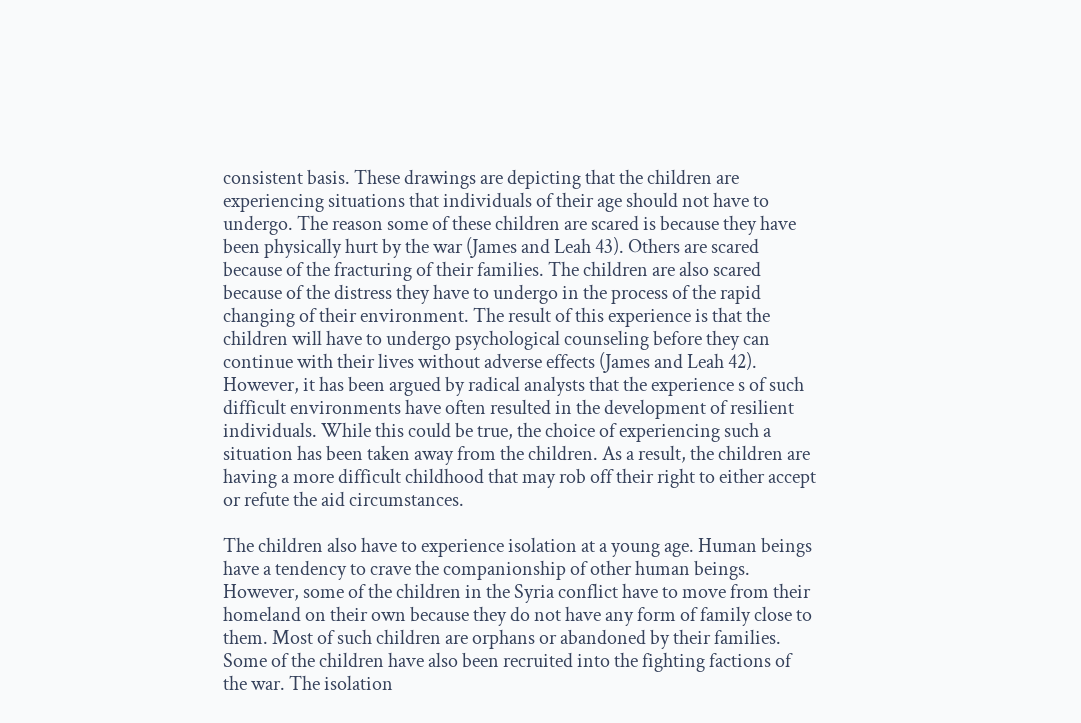consistent basis. These drawings are depicting that the children are experiencing situations that individuals of their age should not have to undergo. The reason some of these children are scared is because they have been physically hurt by the war (James and Leah 43). Others are scared because of the fracturing of their families. The children are also scared because of the distress they have to undergo in the process of the rapid changing of their environment. The result of this experience is that the children will have to undergo psychological counseling before they can continue with their lives without adverse effects (James and Leah 42). However, it has been argued by radical analysts that the experience s of such difficult environments have often resulted in the development of resilient individuals. While this could be true, the choice of experiencing such a situation has been taken away from the children. As a result, the children are having a more difficult childhood that may rob off their right to either accept or refute the aid circumstances.

The children also have to experience isolation at a young age. Human beings have a tendency to crave the companionship of other human beings. However, some of the children in the Syria conflict have to move from their homeland on their own because they do not have any form of family close to them. Most of such children are orphans or abandoned by their families. Some of the children have also been recruited into the fighting factions of the war. The isolation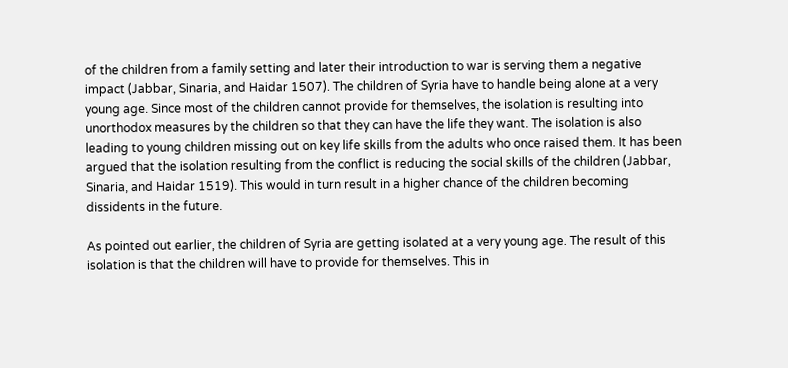of the children from a family setting and later their introduction to war is serving them a negative impact (Jabbar, Sinaria, and Haidar 1507). The children of Syria have to handle being alone at a very young age. Since most of the children cannot provide for themselves, the isolation is resulting into unorthodox measures by the children so that they can have the life they want. The isolation is also leading to young children missing out on key life skills from the adults who once raised them. It has been argued that the isolation resulting from the conflict is reducing the social skills of the children (Jabbar, Sinaria, and Haidar 1519). This would in turn result in a higher chance of the children becoming dissidents in the future.

As pointed out earlier, the children of Syria are getting isolated at a very young age. The result of this isolation is that the children will have to provide for themselves. This in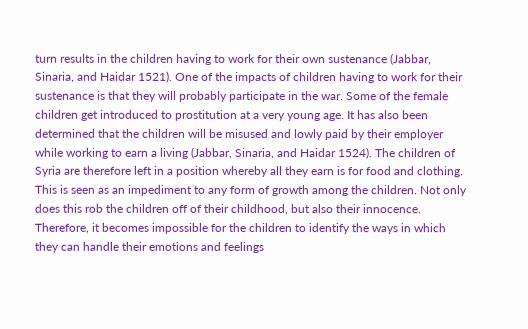turn results in the children having to work for their own sustenance (Jabbar, Sinaria, and Haidar 1521). One of the impacts of children having to work for their sustenance is that they will probably participate in the war. Some of the female children get introduced to prostitution at a very young age. It has also been determined that the children will be misused and lowly paid by their employer while working to earn a living (Jabbar, Sinaria, and Haidar 1524). The children of Syria are therefore left in a position whereby all they earn is for food and clothing. This is seen as an impediment to any form of growth among the children. Not only does this rob the children off of their childhood, but also their innocence. Therefore, it becomes impossible for the children to identify the ways in which they can handle their emotions and feelings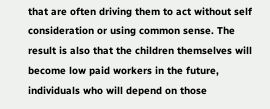that are often driving them to act without self consideration or using common sense. The result is also that the children themselves will become low paid workers in the future, individuals who will depend on those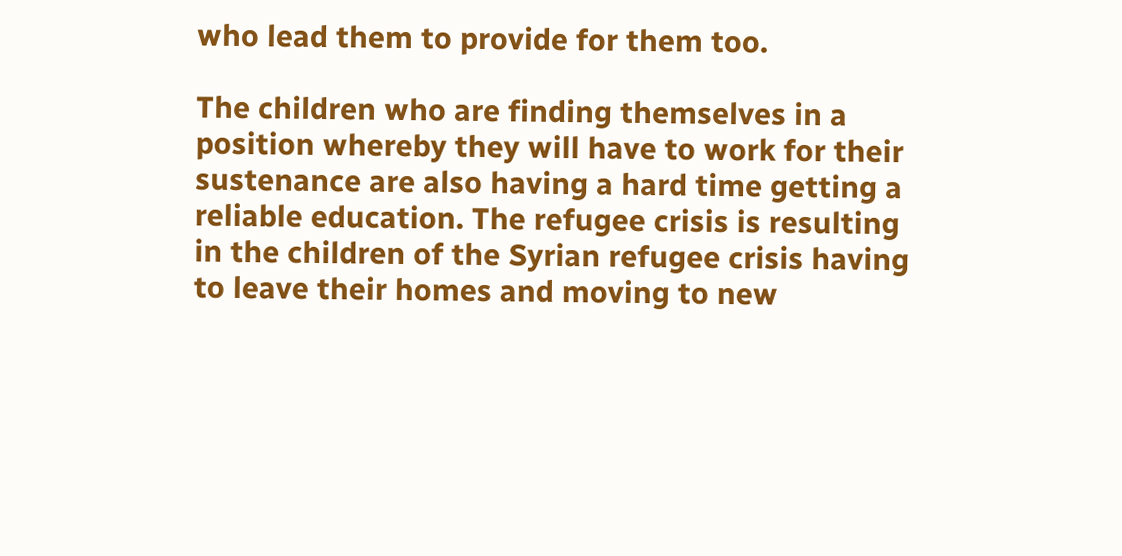who lead them to provide for them too.

The children who are finding themselves in a position whereby they will have to work for their sustenance are also having a hard time getting a reliable education. The refugee crisis is resulting in the children of the Syrian refugee crisis having to leave their homes and moving to new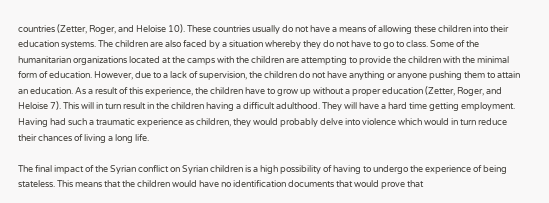countries (Zetter, Roger, and Heloise 10). These countries usually do not have a means of allowing these children into their education systems. The children are also faced by a situation whereby they do not have to go to class. Some of the humanitarian organizations located at the camps with the children are attempting to provide the children with the minimal form of education. However, due to a lack of supervision, the children do not have anything or anyone pushing them to attain an education. As a result of this experience, the children have to grow up without a proper education (Zetter, Roger, and Heloise 7). This will in turn result in the children having a difficult adulthood. They will have a hard time getting employment. Having had such a traumatic experience as children, they would probably delve into violence which would in turn reduce their chances of living a long life.

The final impact of the Syrian conflict on Syrian children is a high possibility of having to undergo the experience of being stateless. This means that the children would have no identification documents that would prove that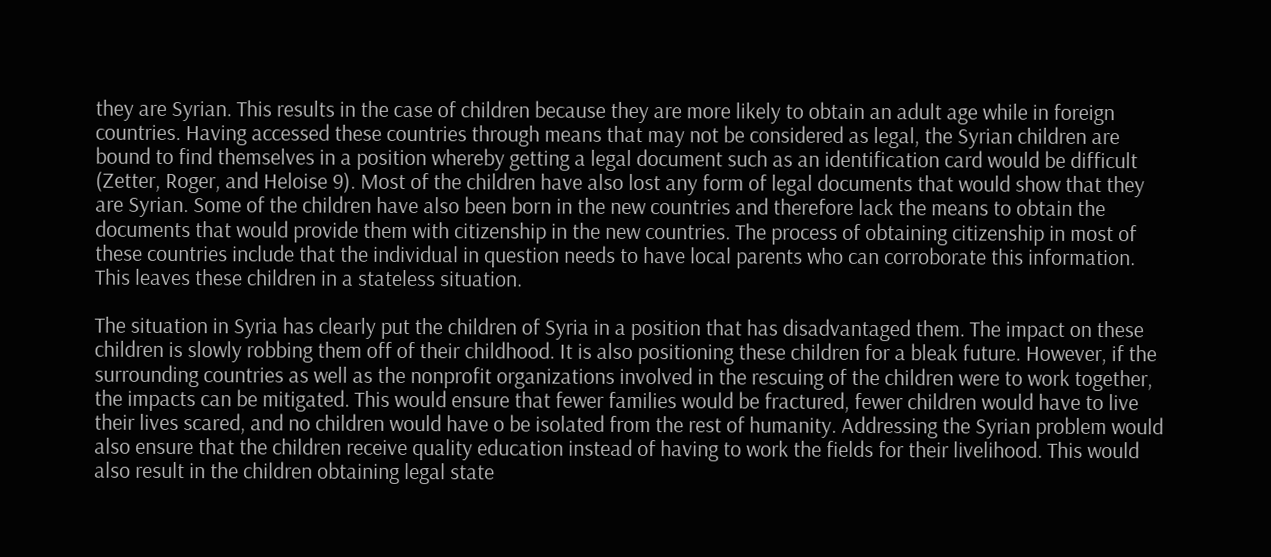they are Syrian. This results in the case of children because they are more likely to obtain an adult age while in foreign countries. Having accessed these countries through means that may not be considered as legal, the Syrian children are bound to find themselves in a position whereby getting a legal document such as an identification card would be difficult (Zetter, Roger, and Heloise 9). Most of the children have also lost any form of legal documents that would show that they are Syrian. Some of the children have also been born in the new countries and therefore lack the means to obtain the documents that would provide them with citizenship in the new countries. The process of obtaining citizenship in most of these countries include that the individual in question needs to have local parents who can corroborate this information. This leaves these children in a stateless situation.

The situation in Syria has clearly put the children of Syria in a position that has disadvantaged them. The impact on these children is slowly robbing them off of their childhood. It is also positioning these children for a bleak future. However, if the surrounding countries as well as the nonprofit organizations involved in the rescuing of the children were to work together, the impacts can be mitigated. This would ensure that fewer families would be fractured, fewer children would have to live their lives scared, and no children would have o be isolated from the rest of humanity. Addressing the Syrian problem would also ensure that the children receive quality education instead of having to work the fields for their livelihood. This would also result in the children obtaining legal state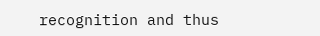recognition and thus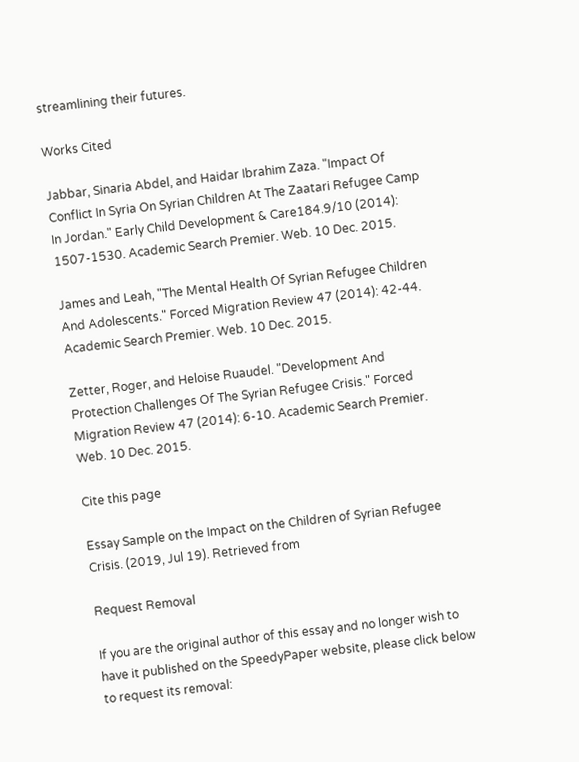streamlining their futures.

Works Cited

Jabbar, Sinaria Abdel, and Haidar Ibrahim Zaza. "Impact Of Conflict In Syria On Syrian Children At The Zaatari Refugee Camp In Jordan." Early Child Development & Care184.9/10 (2014): 1507-1530. Academic Search Premier. Web. 10 Dec. 2015.

James and Leah, "The Mental Health Of Syrian Refugee Children And Adolescents." Forced Migration Review 47 (2014): 42-44. Academic Search Premier. Web. 10 Dec. 2015.

Zetter, Roger, and Heloise Ruaudel. "Development And Protection Challenges Of The Syrian Refugee Crisis." Forced Migration Review 47 (2014): 6-10. Academic Search Premier. Web. 10 Dec. 2015.

Cite this page

Essay Sample on the Impact on the Children of Syrian Refugee Crisis. (2019, Jul 19). Retrieved from

Request Removal

If you are the original author of this essay and no longer wish to have it published on the SpeedyPaper website, please click below to request its removal: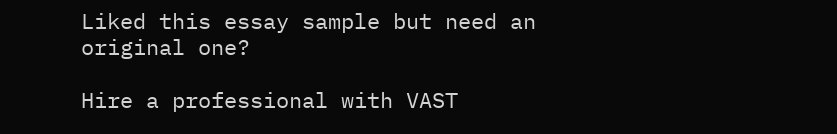Liked this essay sample but need an original one?

Hire a professional with VAST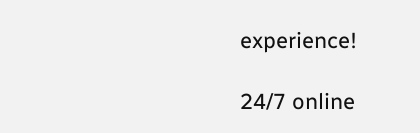experience!

24/7 online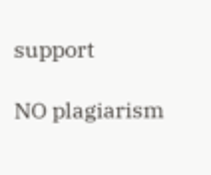support

NO plagiarism